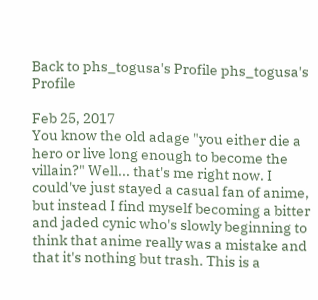Back to phs_togusa's Profile phs_togusa's Profile

Feb 25, 2017
You know the old adage "you either die a hero or live long enough to become the villain?" Well... that's me right now. I could've just stayed a casual fan of anime, but instead I find myself becoming a bitter and jaded cynic who's slowly beginning to think that anime really was a mistake and that it's nothing but trash. This is a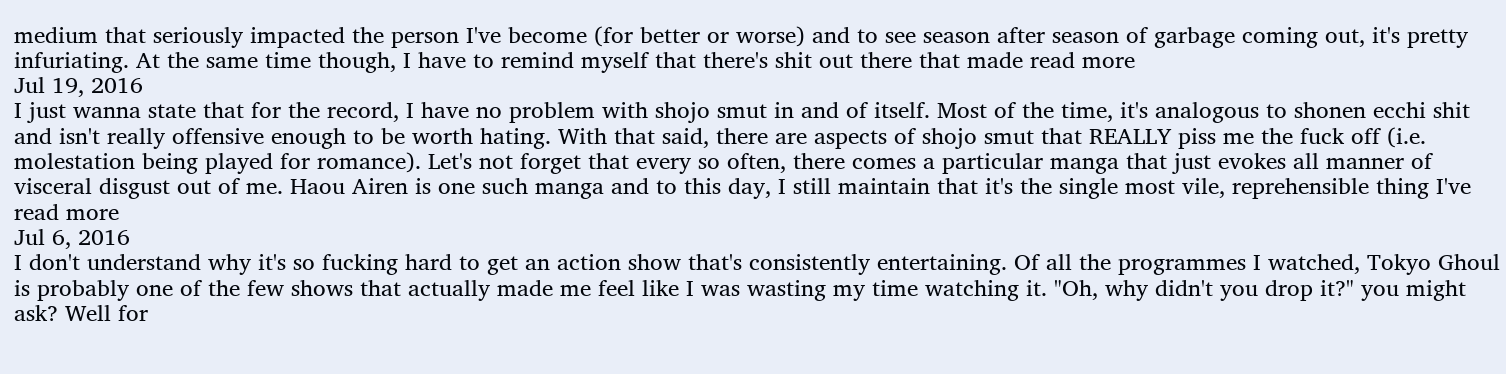medium that seriously impacted the person I've become (for better or worse) and to see season after season of garbage coming out, it's pretty infuriating. At the same time though, I have to remind myself that there's shit out there that made read more
Jul 19, 2016
I just wanna state that for the record, I have no problem with shojo smut in and of itself. Most of the time, it's analogous to shonen ecchi shit and isn't really offensive enough to be worth hating. With that said, there are aspects of shojo smut that REALLY piss me the fuck off (i.e. molestation being played for romance). Let's not forget that every so often, there comes a particular manga that just evokes all manner of visceral disgust out of me. Haou Airen is one such manga and to this day, I still maintain that it's the single most vile, reprehensible thing I've read more
Jul 6, 2016
I don't understand why it's so fucking hard to get an action show that's consistently entertaining. Of all the programmes I watched, Tokyo Ghoul is probably one of the few shows that actually made me feel like I was wasting my time watching it. "Oh, why didn't you drop it?" you might ask? Well for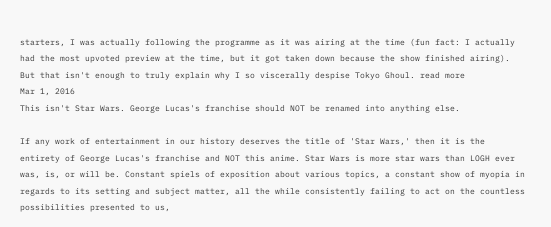starters, I was actually following the programme as it was airing at the time (fun fact: I actually had the most upvoted preview at the time, but it got taken down because the show finished airing). But that isn't enough to truly explain why I so viscerally despise Tokyo Ghoul. read more
Mar 1, 2016
This isn't Star Wars. George Lucas's franchise should NOT be renamed into anything else.

If any work of entertainment in our history deserves the title of 'Star Wars,' then it is the entirety of George Lucas's franchise and NOT this anime. Star Wars is more star wars than LOGH ever was, is, or will be. Constant spiels of exposition about various topics, a constant show of myopia in regards to its setting and subject matter, all the while consistently failing to act on the countless possibilities presented to us,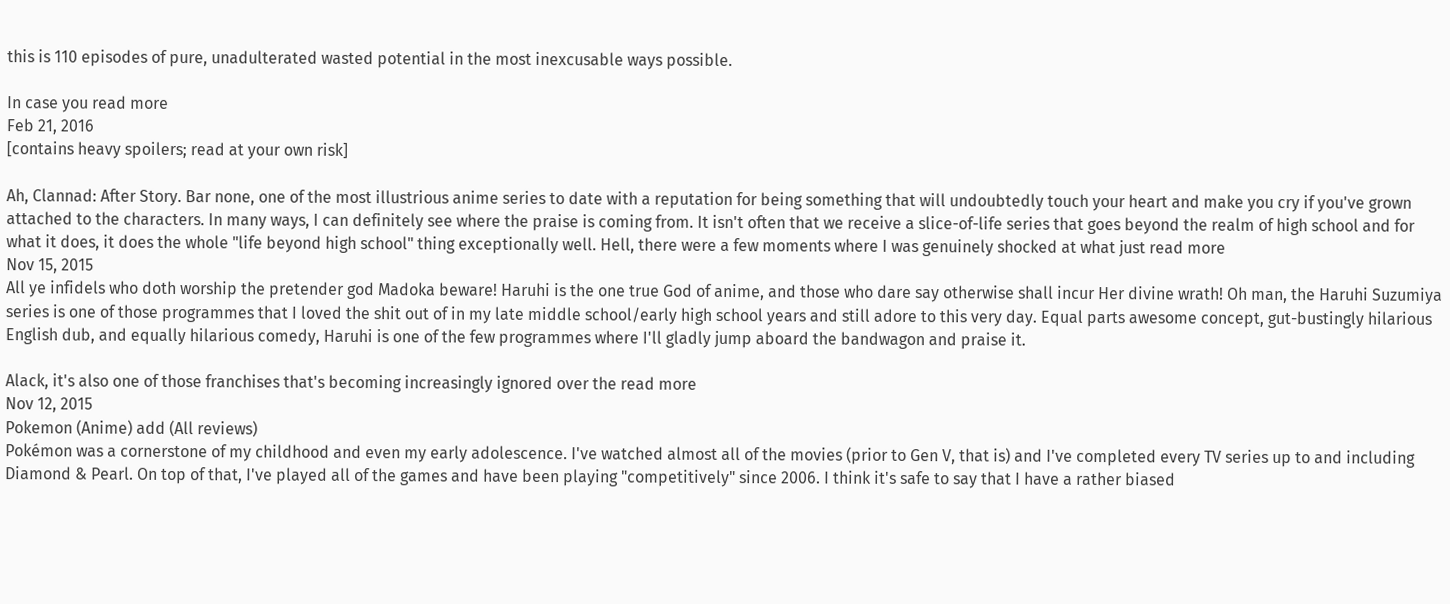this is 110 episodes of pure, unadulterated wasted potential in the most inexcusable ways possible.

In case you read more
Feb 21, 2016
[contains heavy spoilers; read at your own risk]

Ah, Clannad: After Story. Bar none, one of the most illustrious anime series to date with a reputation for being something that will undoubtedly touch your heart and make you cry if you've grown attached to the characters. In many ways, I can definitely see where the praise is coming from. It isn't often that we receive a slice-of-life series that goes beyond the realm of high school and for what it does, it does the whole "life beyond high school" thing exceptionally well. Hell, there were a few moments where I was genuinely shocked at what just read more
Nov 15, 2015
All ye infidels who doth worship the pretender god Madoka beware! Haruhi is the one true God of anime, and those who dare say otherwise shall incur Her divine wrath! Oh man, the Haruhi Suzumiya series is one of those programmes that I loved the shit out of in my late middle school/early high school years and still adore to this very day. Equal parts awesome concept, gut-bustingly hilarious English dub, and equally hilarious comedy, Haruhi is one of the few programmes where I'll gladly jump aboard the bandwagon and praise it.

Alack, it's also one of those franchises that's becoming increasingly ignored over the read more
Nov 12, 2015
Pokemon (Anime) add (All reviews)
Pokémon was a cornerstone of my childhood and even my early adolescence. I've watched almost all of the movies (prior to Gen V, that is) and I've completed every TV series up to and including Diamond & Pearl. On top of that, I've played all of the games and have been playing "competitively" since 2006. I think it's safe to say that I have a rather biased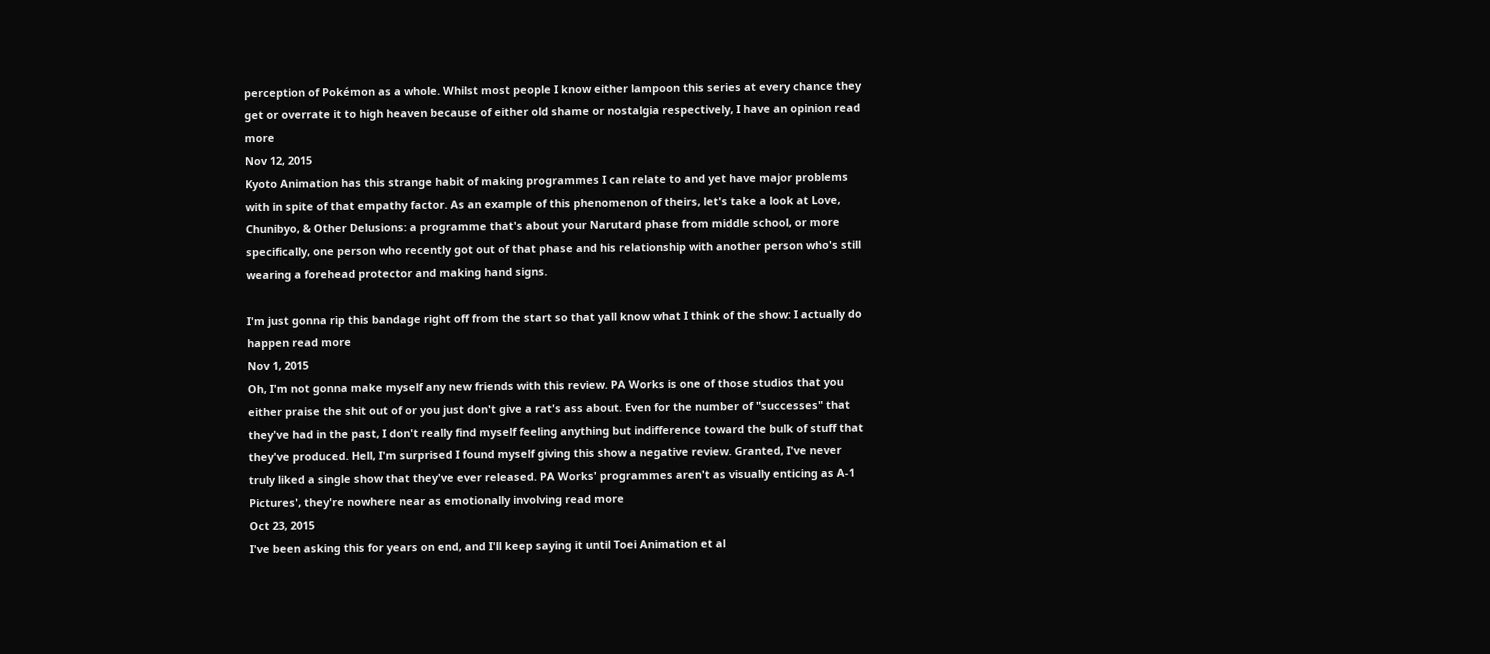perception of Pokémon as a whole. Whilst most people I know either lampoon this series at every chance they get or overrate it to high heaven because of either old shame or nostalgia respectively, I have an opinion read more
Nov 12, 2015
Kyoto Animation has this strange habit of making programmes I can relate to and yet have major problems with in spite of that empathy factor. As an example of this phenomenon of theirs, let's take a look at Love, Chunibyo, & Other Delusions: a programme that's about your Narutard phase from middle school, or more specifically, one person who recently got out of that phase and his relationship with another person who's still wearing a forehead protector and making hand signs.

I'm just gonna rip this bandage right off from the start so that yall know what I think of the show: I actually do happen read more
Nov 1, 2015
Oh, I'm not gonna make myself any new friends with this review. PA Works is one of those studios that you either praise the shit out of or you just don't give a rat's ass about. Even for the number of "successes" that they've had in the past, I don't really find myself feeling anything but indifference toward the bulk of stuff that they've produced. Hell, I'm surprised I found myself giving this show a negative review. Granted, I've never truly liked a single show that they've ever released. PA Works' programmes aren't as visually enticing as A-1 Pictures', they're nowhere near as emotionally involving read more
Oct 23, 2015
I've been asking this for years on end, and I'll keep saying it until Toei Animation et al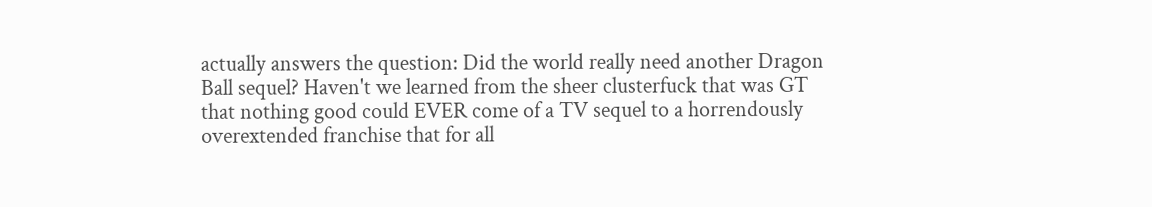actually answers the question: Did the world really need another Dragon Ball sequel? Haven't we learned from the sheer clusterfuck that was GT that nothing good could EVER come of a TV sequel to a horrendously overextended franchise that for all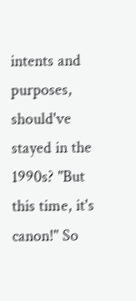intents and purposes, should've stayed in the 1990s? "But this time, it's canon!" So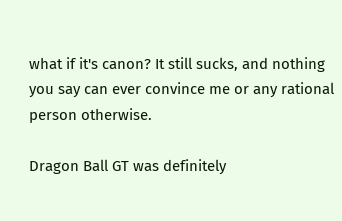what if it's canon? It still sucks, and nothing you say can ever convince me or any rational person otherwise.

Dragon Ball GT was definitely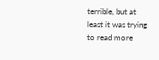terrible, but at least it was trying to read more